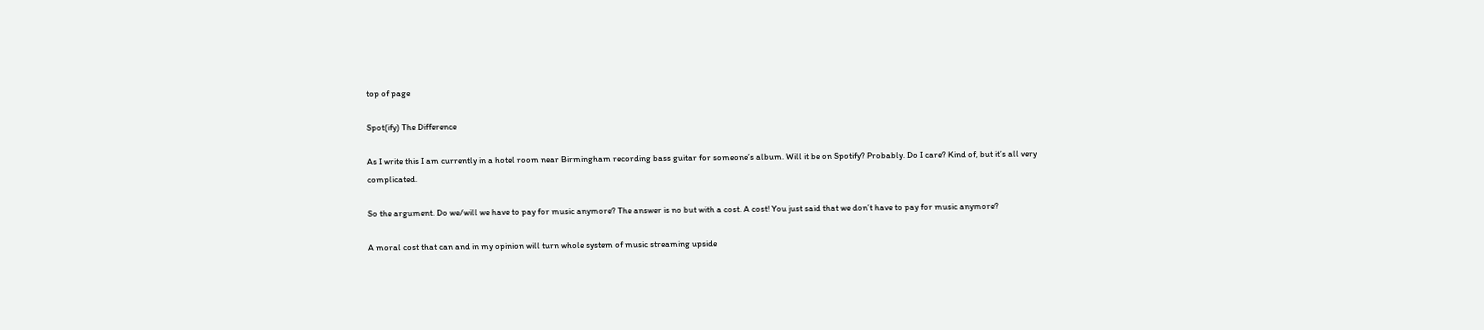top of page

Spot(ify) The Difference

As I write this I am currently in a hotel room near Birmingham recording bass guitar for someone’s album. Will it be on Spotify? Probably. Do I care? Kind of, but it’s all very complicated.

So the argument. Do we/will we have to pay for music anymore? The answer is no but with a cost. A cost! You just said that we don’t have to pay for music anymore?

A moral cost that can and in my opinion will turn whole system of music streaming upside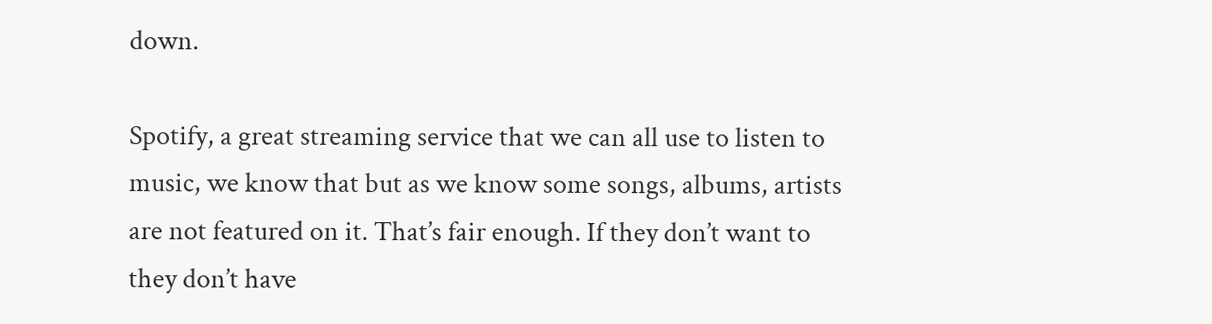down.

Spotify, a great streaming service that we can all use to listen to music, we know that but as we know some songs, albums, artists are not featured on it. That’s fair enough. If they don’t want to they don’t have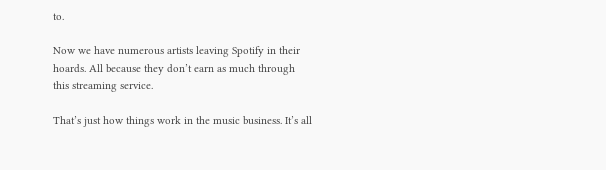to.

Now we have numerous artists leaving Spotify in their hoards. All because they don’t earn as much through this streaming service.

That’s just how things work in the music business. It’s all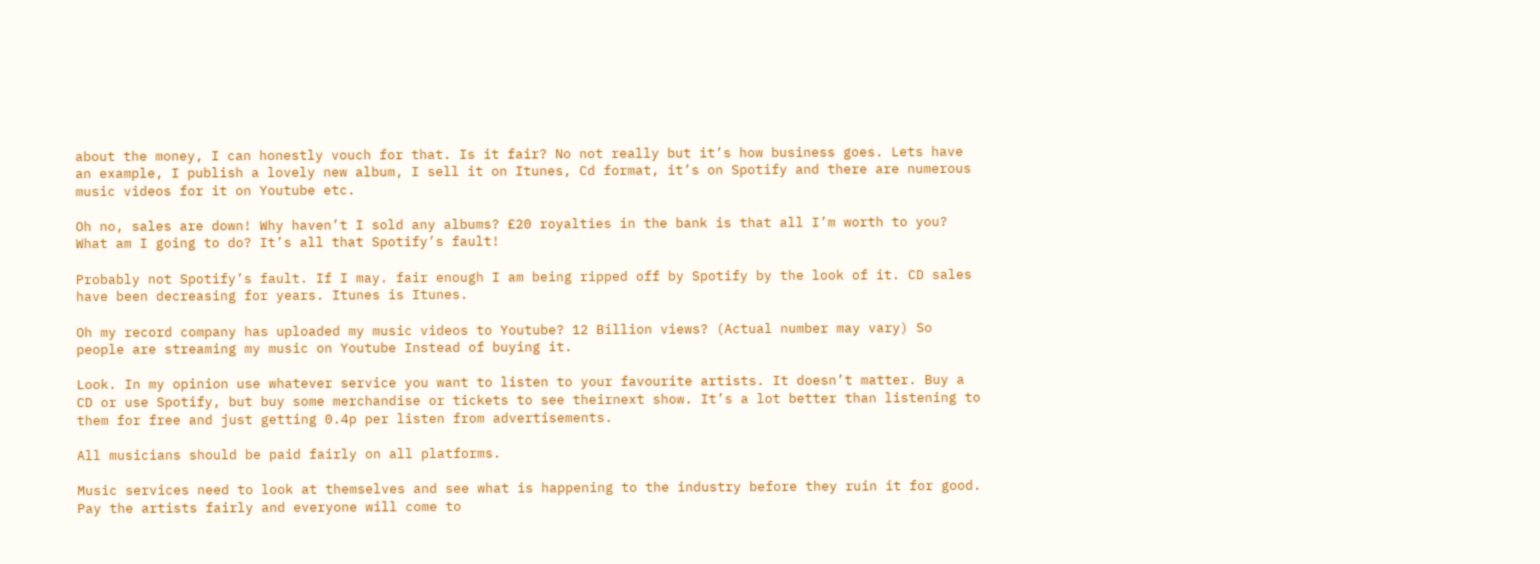about the money, I can honestly vouch for that. Is it fair? No not really but it’s how business goes. Lets have an example, I publish a lovely new album, I sell it on Itunes, Cd format, it’s on Spotify and there are numerous music videos for it on Youtube etc.

Oh no, sales are down! Why haven’t I sold any albums? £20 royalties in the bank is that all I’m worth to you? What am I going to do? It’s all that Spotify’s fault!

Probably not Spotify’s fault. If I may. fair enough I am being ripped off by Spotify by the look of it. CD sales have been decreasing for years. Itunes is Itunes.

Oh my record company has uploaded my music videos to Youtube? 12 Billion views? (Actual number may vary) So people are streaming my music on Youtube Instead of buying it.

Look. In my opinion use whatever service you want to listen to your favourite artists. It doesn’t matter. Buy a CD or use Spotify, but buy some merchandise or tickets to see theirnext show. It’s a lot better than listening to them for free and just getting 0.4p per listen from advertisements.

All musicians should be paid fairly on all platforms.

Music services need to look at themselves and see what is happening to the industry before they ruin it for good. Pay the artists fairly and everyone will come to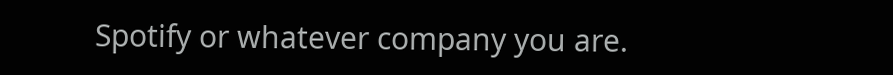Spotify or whatever company you are.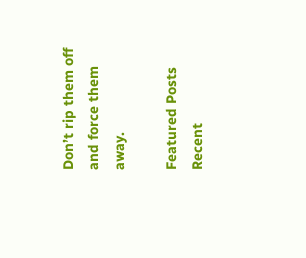Don’t rip them off and force them away.

Featured Posts
Recent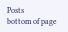Posts
bottom of page